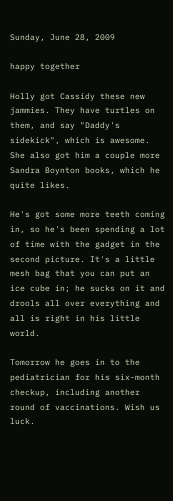Sunday, June 28, 2009

happy together

Holly got Cassidy these new jammies. They have turtles on them, and say "Daddy's sidekick", which is awesome. She also got him a couple more Sandra Boynton books, which he quite likes.

He's got some more teeth coming in, so he's been spending a lot of time with the gadget in the second picture. It's a little mesh bag that you can put an ice cube in; he sucks on it and drools all over everything and all is right in his little world.

Tomorrow he goes in to the pediatrician for his six-month checkup, including another round of vaccinations. Wish us luck.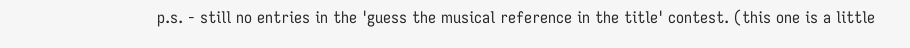p.s. - still no entries in the 'guess the musical reference in the title' contest. (this one is a little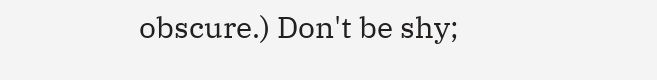obscure.) Don't be shy;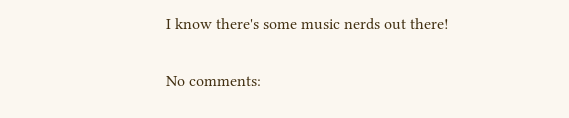I know there's some music nerds out there!

No comments: